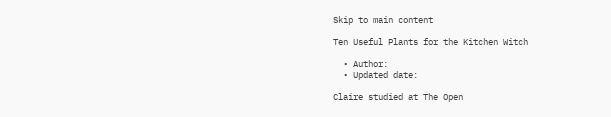Skip to main content

Ten Useful Plants for the Kitchen Witch

  • Author:
  • Updated date:

Claire studied at The Open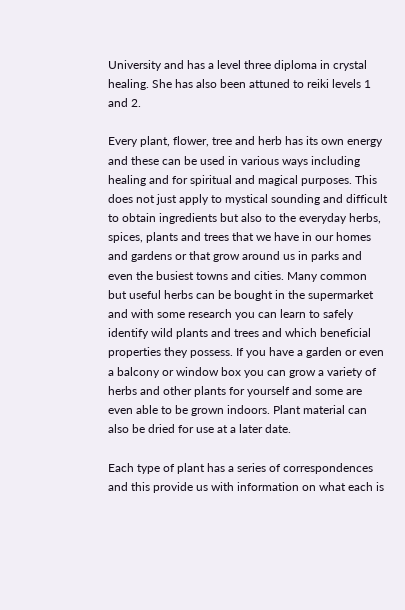University and has a level three diploma in crystal healing. She has also been attuned to reiki levels 1 and 2.

Every plant, flower, tree and herb has its own energy and these can be used in various ways including healing and for spiritual and magical purposes. This does not just apply to mystical sounding and difficult to obtain ingredients but also to the everyday herbs, spices, plants and trees that we have in our homes and gardens or that grow around us in parks and even the busiest towns and cities. Many common but useful herbs can be bought in the supermarket and with some research you can learn to safely identify wild plants and trees and which beneficial properties they possess. If you have a garden or even a balcony or window box you can grow a variety of herbs and other plants for yourself and some are even able to be grown indoors. Plant material can also be dried for use at a later date.

Each type of plant has a series of correspondences and this provide us with information on what each is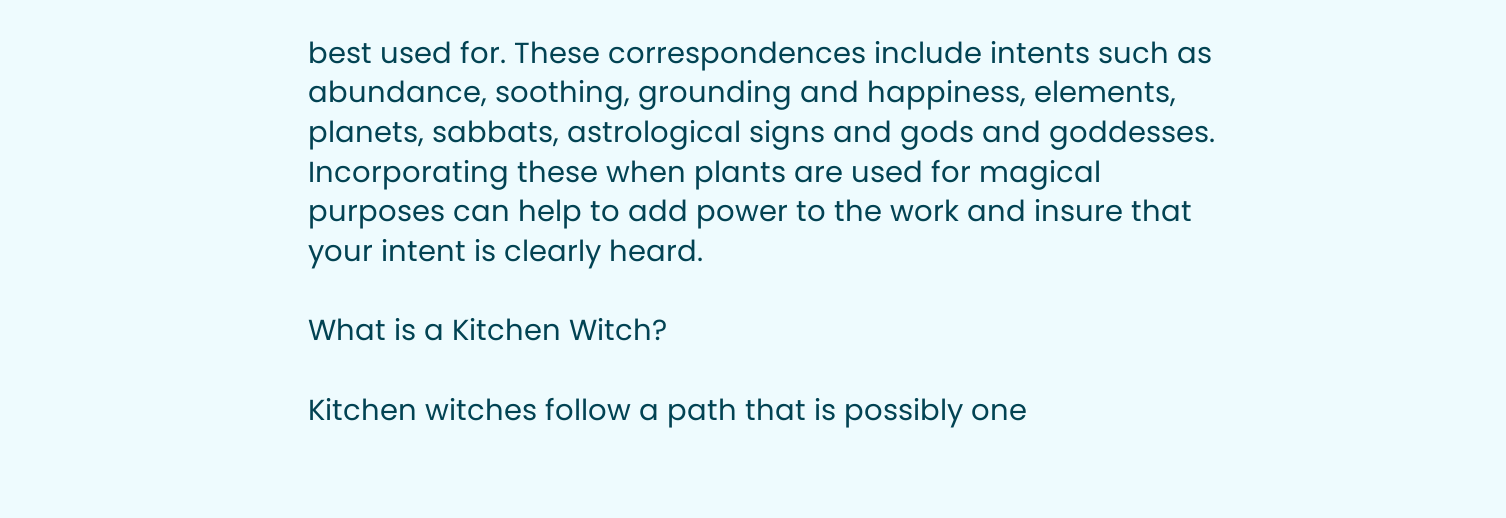best used for. These correspondences include intents such as abundance, soothing, grounding and happiness, elements, planets, sabbats, astrological signs and gods and goddesses. Incorporating these when plants are used for magical purposes can help to add power to the work and insure that your intent is clearly heard.

What is a Kitchen Witch?

Kitchen witches follow a path that is possibly one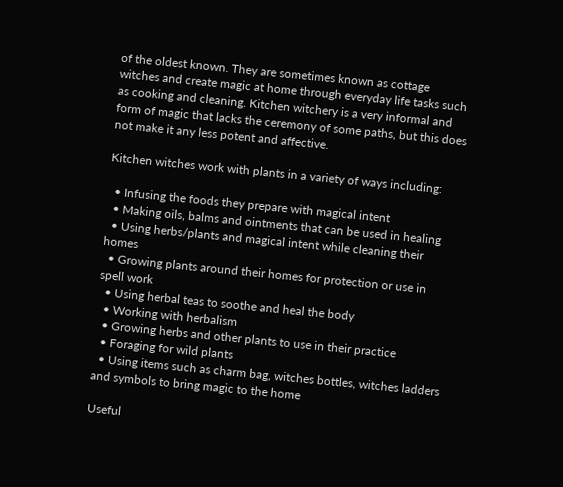of the oldest known. They are sometimes known as cottage witches and create magic at home through everyday life tasks such as cooking and cleaning. Kitchen witchery is a very informal and form of magic that lacks the ceremony of some paths, but this does not make it any less potent and affective.

Kitchen witches work with plants in a variety of ways including:

  • Infusing the foods they prepare with magical intent
  • Making oils, balms and ointments that can be used in healing
  • Using herbs/plants and magical intent while cleaning their homes
  • Growing plants around their homes for protection or use in spell work
  • Using herbal teas to soothe and heal the body
  • Working with herbalism
  • Growing herbs and other plants to use in their practice
  • Foraging for wild plants
  • Using items such as charm bag, witches bottles, witches ladders and symbols to bring magic to the home

Useful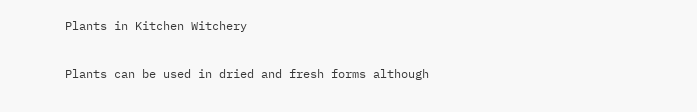Plants in Kitchen Witchery

Plants can be used in dried and fresh forms although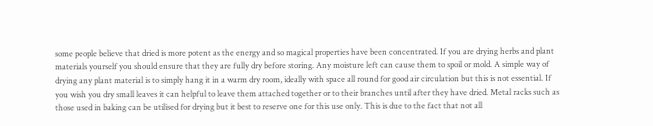some people believe that dried is more potent as the energy and so magical properties have been concentrated. If you are drying herbs and plant materials yourself you should ensure that they are fully dry before storing. Any moisture left can cause them to spoil or mold. A simple way of drying any plant material is to simply hang it in a warm dry room, ideally with space all round for good air circulation but this is not essential. If you wish you dry small leaves it can helpful to leave them attached together or to their branches until after they have dried. Metal racks such as those used in baking can be utilised for drying but it best to reserve one for this use only. This is due to the fact that not all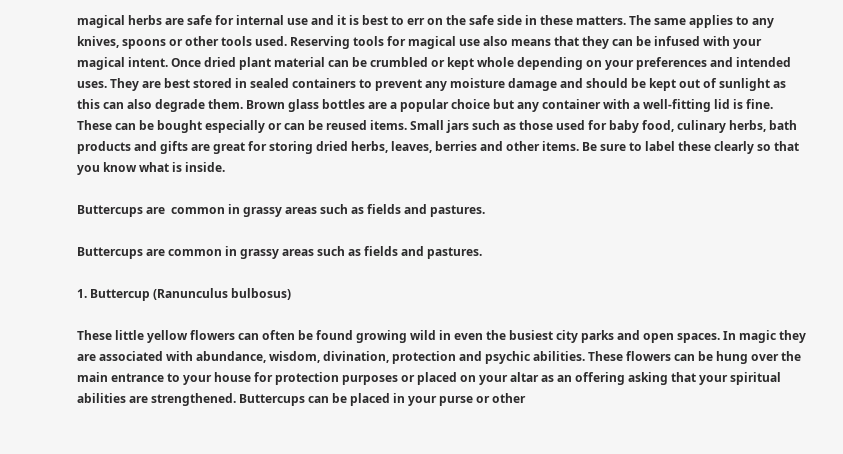magical herbs are safe for internal use and it is best to err on the safe side in these matters. The same applies to any knives, spoons or other tools used. Reserving tools for magical use also means that they can be infused with your magical intent. Once dried plant material can be crumbled or kept whole depending on your preferences and intended uses. They are best stored in sealed containers to prevent any moisture damage and should be kept out of sunlight as this can also degrade them. Brown glass bottles are a popular choice but any container with a well-fitting lid is fine. These can be bought especially or can be reused items. Small jars such as those used for baby food, culinary herbs, bath products and gifts are great for storing dried herbs, leaves, berries and other items. Be sure to label these clearly so that you know what is inside.

Buttercups are  common in grassy areas such as fields and pastures.

Buttercups are common in grassy areas such as fields and pastures.

1. Buttercup (Ranunculus bulbosus)

These little yellow flowers can often be found growing wild in even the busiest city parks and open spaces. In magic they are associated with abundance, wisdom, divination, protection and psychic abilities. These flowers can be hung over the main entrance to your house for protection purposes or placed on your altar as an offering asking that your spiritual abilities are strengthened. Buttercups can be placed in your purse or other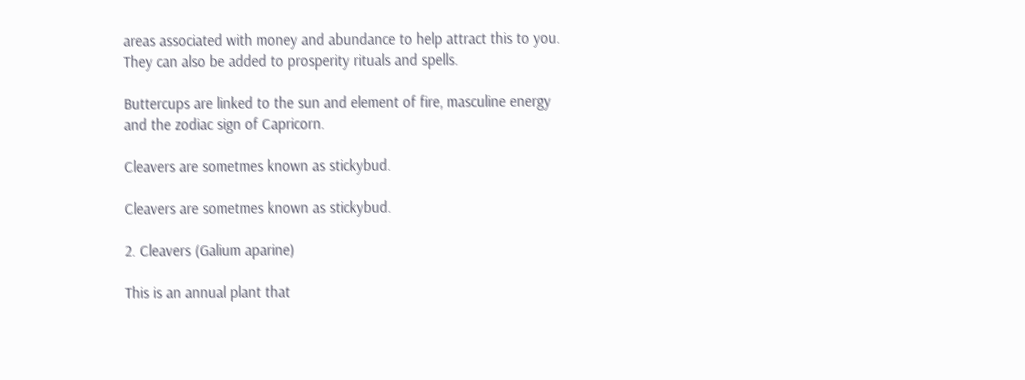areas associated with money and abundance to help attract this to you. They can also be added to prosperity rituals and spells.

Buttercups are linked to the sun and element of fire, masculine energy and the zodiac sign of Capricorn.

Cleavers are sometmes known as stickybud.

Cleavers are sometmes known as stickybud.

2. Cleavers (Galium aparine)

This is an annual plant that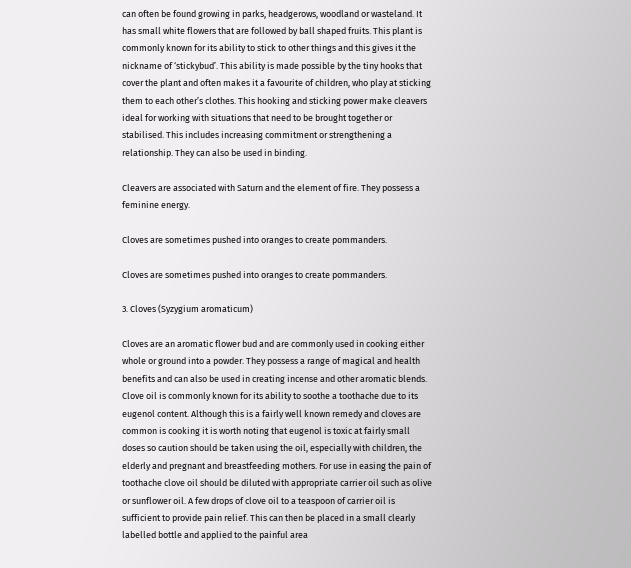can often be found growing in parks, headgerows, woodland or wasteland. It has small white flowers that are followed by ball shaped fruits. This plant is commonly known for its ability to stick to other things and this gives it the nickname of ‘stickybud’. This ability is made possible by the tiny hooks that cover the plant and often makes it a favourite of children, who play at sticking them to each other’s clothes. This hooking and sticking power make cleavers ideal for working with situations that need to be brought together or stabilised. This includes increasing commitment or strengthening a relationship. They can also be used in binding.

Cleavers are associated with Saturn and the element of fire. They possess a feminine energy.

Cloves are sometimes pushed into oranges to create pommanders.

Cloves are sometimes pushed into oranges to create pommanders.

3. Cloves (Syzygium aromaticum)

Cloves are an aromatic flower bud and are commonly used in cooking either whole or ground into a powder. They possess a range of magical and health benefits and can also be used in creating incense and other aromatic blends. Clove oil is commonly known for its ability to soothe a toothache due to its eugenol content. Although this is a fairly well known remedy and cloves are common is cooking it is worth noting that eugenol is toxic at fairly small doses so caution should be taken using the oil, especially with children, the elderly and pregnant and breastfeeding mothers. For use in easing the pain of toothache clove oil should be diluted with appropriate carrier oil such as olive or sunflower oil. A few drops of clove oil to a teaspoon of carrier oil is sufficient to provide pain relief. This can then be placed in a small clearly labelled bottle and applied to the painful area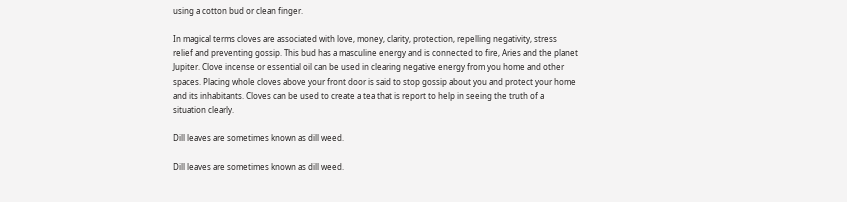using a cotton bud or clean finger.

In magical terms cloves are associated with love, money, clarity, protection, repelling negativity, stress relief and preventing gossip. This bud has a masculine energy and is connected to fire, Aries and the planet Jupiter. Clove incense or essential oil can be used in clearing negative energy from you home and other spaces. Placing whole cloves above your front door is said to stop gossip about you and protect your home and its inhabitants. Cloves can be used to create a tea that is report to help in seeing the truth of a situation clearly.

Dill leaves are sometimes known as dill weed.

Dill leaves are sometimes known as dill weed.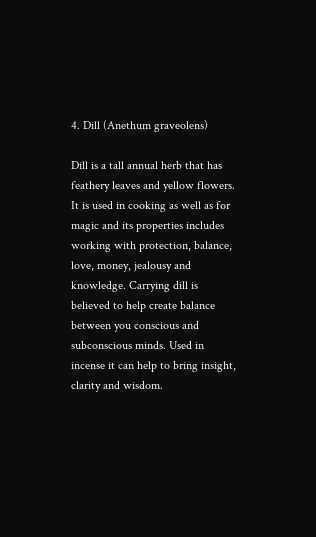4. Dill (Anethum graveolens)

Dill is a tall annual herb that has feathery leaves and yellow flowers. It is used in cooking as well as for magic and its properties includes working with protection, balance, love, money, jealousy and knowledge. Carrying dill is believed to help create balance between you conscious and subconscious minds. Used in incense it can help to bring insight, clarity and wisdom.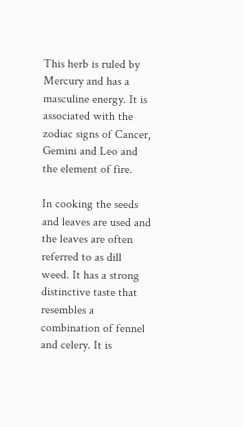This herb is ruled by Mercury and has a masculine energy. It is associated with the zodiac signs of Cancer, Gemini and Leo and the element of fire.

In cooking the seeds and leaves are used and the leaves are often referred to as dill weed. It has a strong distinctive taste that resembles a combination of fennel and celery. It is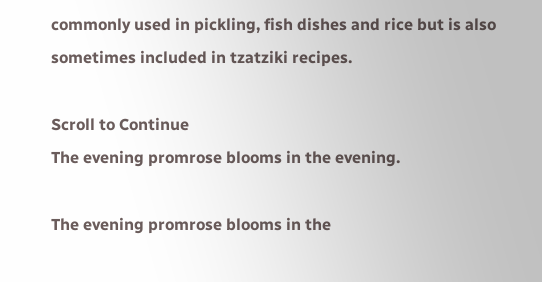commonly used in pickling, fish dishes and rice but is also sometimes included in tzatziki recipes.

Scroll to Continue
The evening promrose blooms in the evening.

The evening promrose blooms in the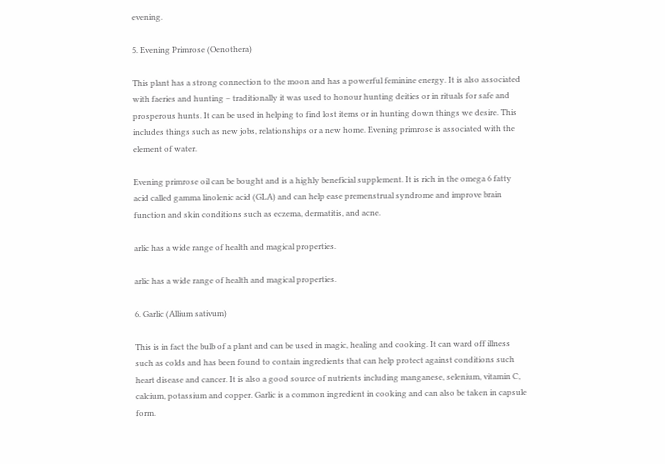evening.

5. Evening Primrose (Oenothera)

This plant has a strong connection to the moon and has a powerful feminine energy. It is also associated with faeries and hunting – traditionally it was used to honour hunting deities or in rituals for safe and prosperous hunts. It can be used in helping to find lost items or in hunting down things we desire. This includes things such as new jobs, relationships or a new home. Evening primrose is associated with the element of water.

Evening primrose oil can be bought and is a highly beneficial supplement. It is rich in the omega 6 fatty acid called gamma linolenic acid (GLA) and can help ease premenstrual syndrome and improve brain function and skin conditions such as eczema, dermatitis, and acne.

arlic has a wide range of health and magical properties.

arlic has a wide range of health and magical properties.

6. Garlic (Allium sativum)

This is in fact the bulb of a plant and can be used in magic, healing and cooking. It can ward off illness such as colds and has been found to contain ingredients that can help protect against conditions such heart disease and cancer. It is also a good source of nutrients including manganese, selenium, vitamin C, calcium, potassium and copper. Garlic is a common ingredient in cooking and can also be taken in capsule form.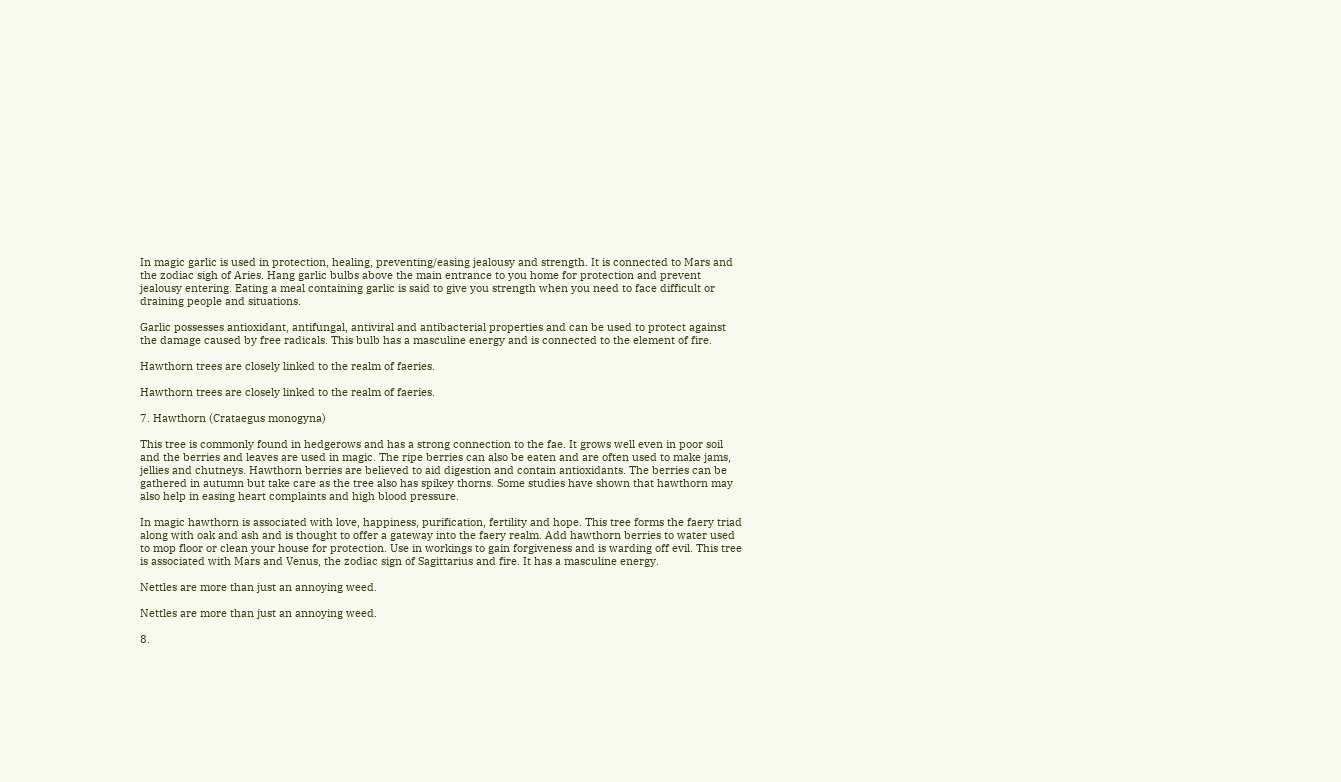In magic garlic is used in protection, healing, preventing/easing jealousy and strength. It is connected to Mars and the zodiac sigh of Aries. Hang garlic bulbs above the main entrance to you home for protection and prevent jealousy entering. Eating a meal containing garlic is said to give you strength when you need to face difficult or draining people and situations.

Garlic possesses antioxidant, antifungal, antiviral and antibacterial properties and can be used to protect against the damage caused by free radicals. This bulb has a masculine energy and is connected to the element of fire.

Hawthorn trees are closely linked to the realm of faeries.

Hawthorn trees are closely linked to the realm of faeries.

7. Hawthorn (Crataegus monogyna)

This tree is commonly found in hedgerows and has a strong connection to the fae. It grows well even in poor soil and the berries and leaves are used in magic. The ripe berries can also be eaten and are often used to make jams, jellies and chutneys. Hawthorn berries are believed to aid digestion and contain antioxidants. The berries can be gathered in autumn but take care as the tree also has spikey thorns. Some studies have shown that hawthorn may also help in easing heart complaints and high blood pressure.

In magic hawthorn is associated with love, happiness, purification, fertility and hope. This tree forms the faery triad along with oak and ash and is thought to offer a gateway into the faery realm. Add hawthorn berries to water used to mop floor or clean your house for protection. Use in workings to gain forgiveness and is warding off evil. This tree is associated with Mars and Venus, the zodiac sign of Sagittarius and fire. It has a masculine energy.

Nettles are more than just an annoying weed.

Nettles are more than just an annoying weed.

8.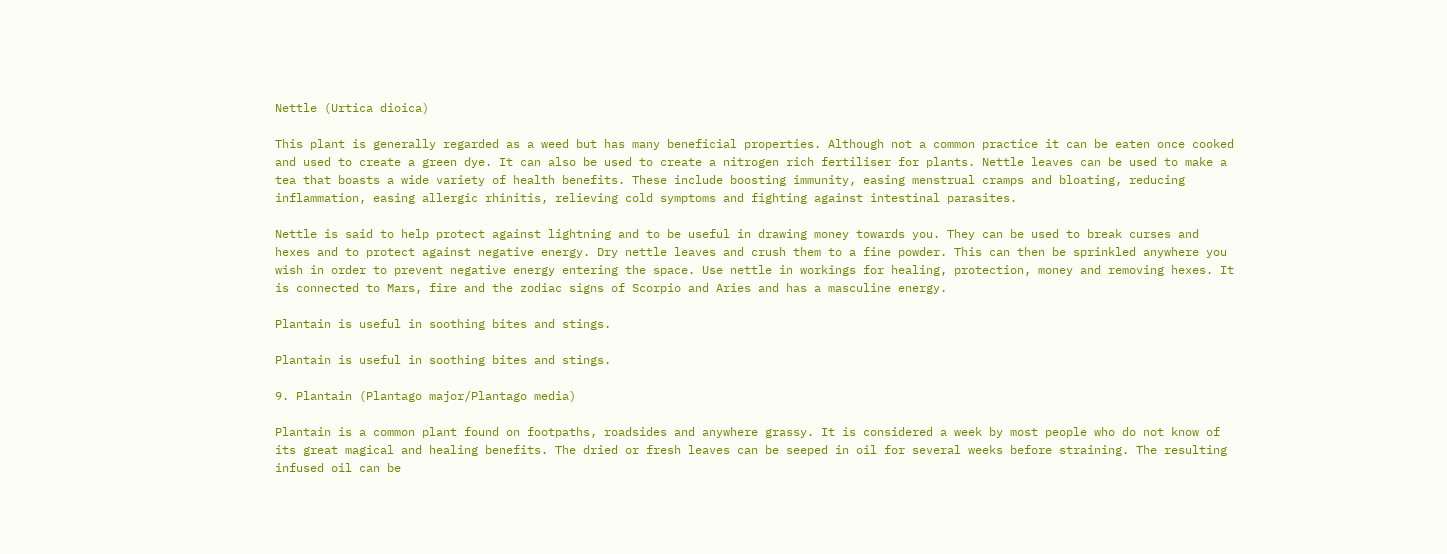Nettle (Urtica dioica)

This plant is generally regarded as a weed but has many beneficial properties. Although not a common practice it can be eaten once cooked and used to create a green dye. It can also be used to create a nitrogen rich fertiliser for plants. Nettle leaves can be used to make a tea that boasts a wide variety of health benefits. These include boosting immunity, easing menstrual cramps and bloating, reducing inflammation, easing allergic rhinitis, relieving cold symptoms and fighting against intestinal parasites.

Nettle is said to help protect against lightning and to be useful in drawing money towards you. They can be used to break curses and hexes and to protect against negative energy. Dry nettle leaves and crush them to a fine powder. This can then be sprinkled anywhere you wish in order to prevent negative energy entering the space. Use nettle in workings for healing, protection, money and removing hexes. It is connected to Mars, fire and the zodiac signs of Scorpio and Aries and has a masculine energy.

Plantain is useful in soothing bites and stings.

Plantain is useful in soothing bites and stings.

9. Plantain (Plantago major/Plantago media)

Plantain is a common plant found on footpaths, roadsides and anywhere grassy. It is considered a week by most people who do not know of its great magical and healing benefits. The dried or fresh leaves can be seeped in oil for several weeks before straining. The resulting infused oil can be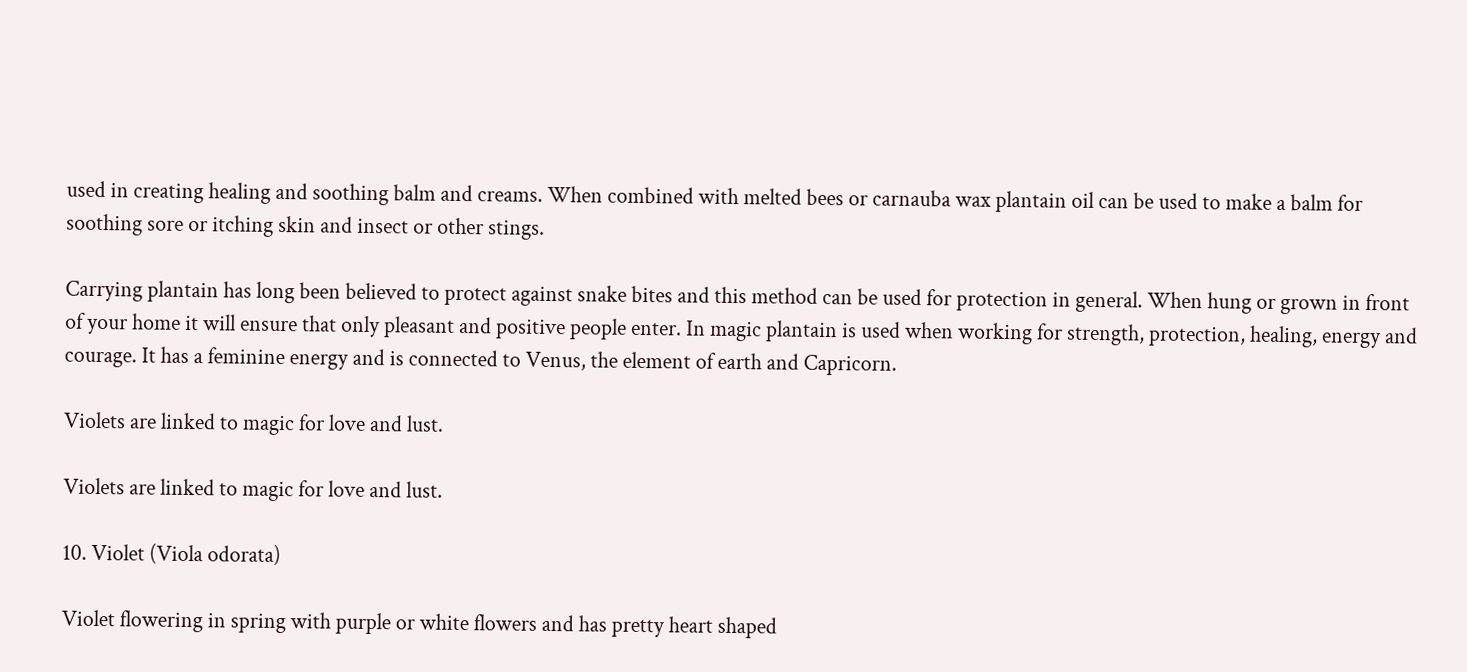used in creating healing and soothing balm and creams. When combined with melted bees or carnauba wax plantain oil can be used to make a balm for soothing sore or itching skin and insect or other stings.

Carrying plantain has long been believed to protect against snake bites and this method can be used for protection in general. When hung or grown in front of your home it will ensure that only pleasant and positive people enter. In magic plantain is used when working for strength, protection, healing, energy and courage. It has a feminine energy and is connected to Venus, the element of earth and Capricorn.

Violets are linked to magic for love and lust.

Violets are linked to magic for love and lust.

10. Violet (Viola odorata)

Violet flowering in spring with purple or white flowers and has pretty heart shaped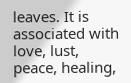leaves. It is associated with love, lust, peace, healing,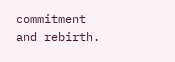commitment and rebirth.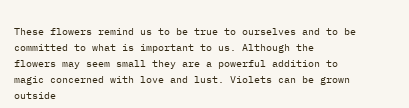These flowers remind us to be true to ourselves and to be committed to what is important to us. Although the flowers may seem small they are a powerful addition to magic concerned with love and lust. Violets can be grown outside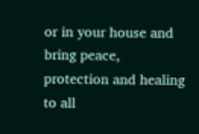or in your house and bring peace, protection and healing to all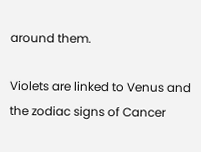around them.

Violets are linked to Venus and the zodiac signs of Cancer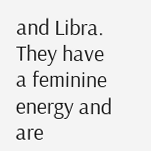and Libra. They have a feminine energy and are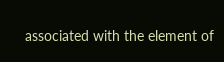associated with the element of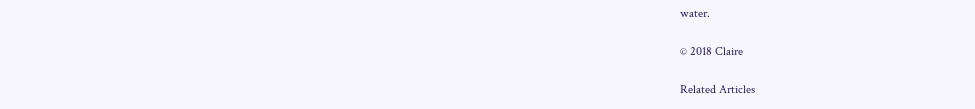water.

© 2018 Claire

Related Articles